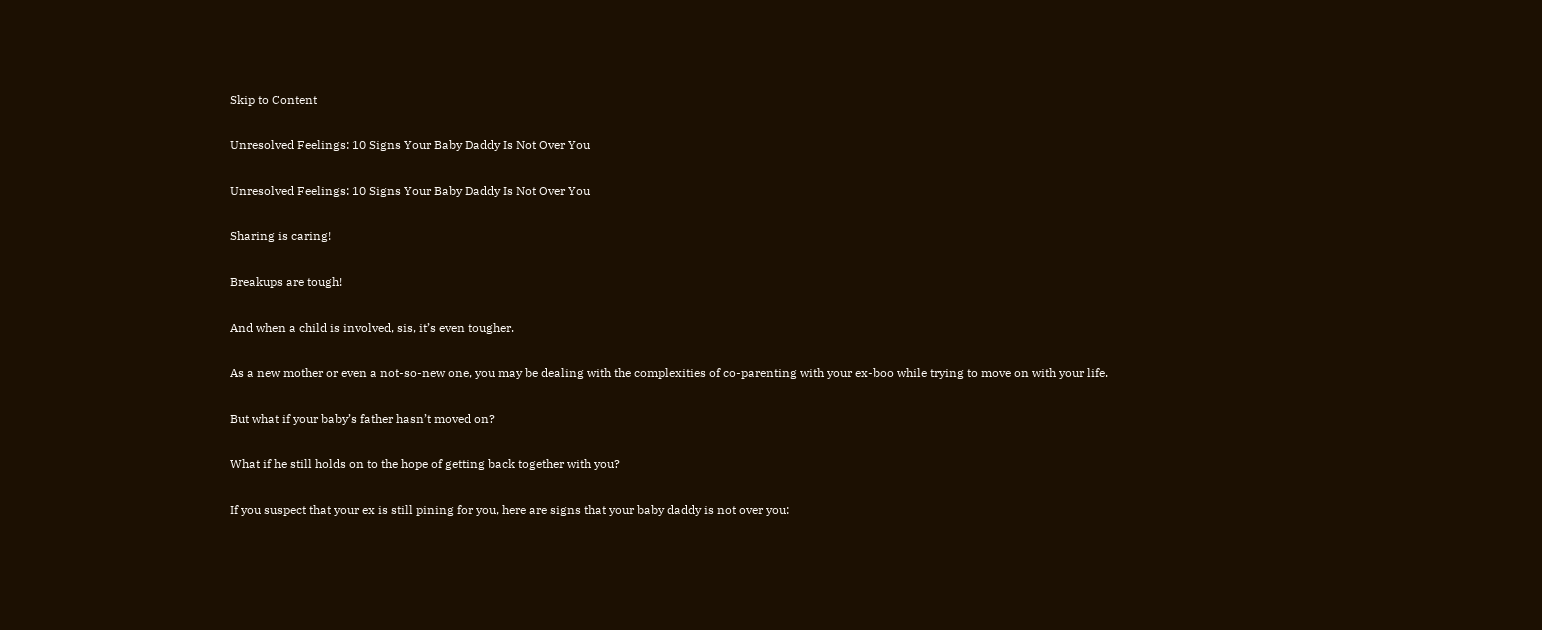Skip to Content

Unresolved Feelings: 10 Signs Your Baby Daddy Is Not Over You

Unresolved Feelings: 10 Signs Your Baby Daddy Is Not Over You

Sharing is caring!

Breakups are tough!

And when a child is involved, sis, it’s even tougher.

As a new mother or even a not-so-new one, you may be dealing with the complexities of co-parenting with your ex-boo while trying to move on with your life.

But what if your baby’s father hasn’t moved on?

What if he still holds on to the hope of getting back together with you?

If you suspect that your ex is still pining for you, here are signs that your baby daddy is not over you: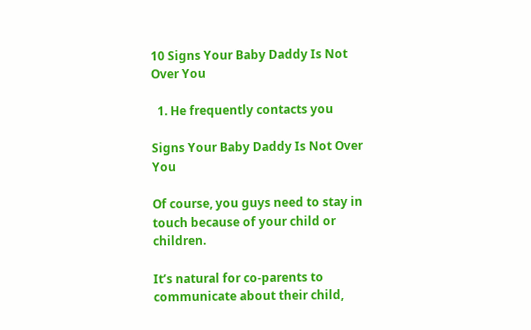10 Signs Your Baby Daddy Is Not Over You

  1. He frequently contacts you

Signs Your Baby Daddy Is Not Over You

Of course, you guys need to stay in touch because of your child or children.

It’s natural for co-parents to communicate about their child,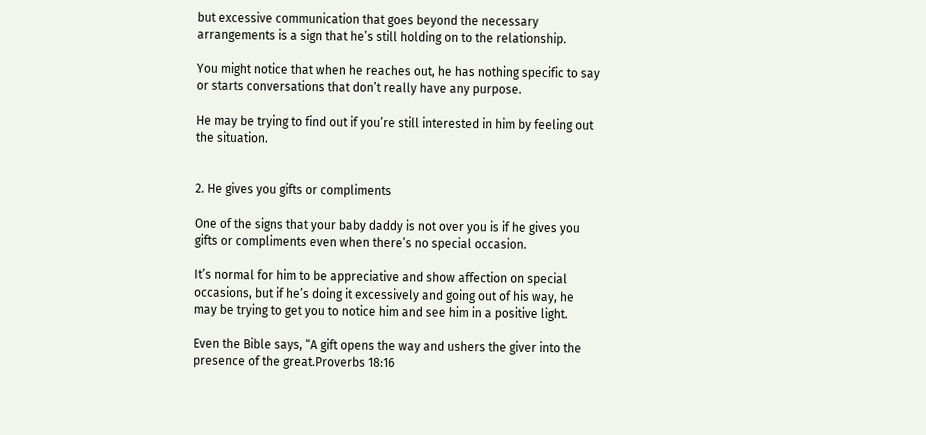but excessive communication that goes beyond the necessary arrangements is a sign that he’s still holding on to the relationship.

You might notice that when he reaches out, he has nothing specific to say or starts conversations that don’t really have any purpose.

He may be trying to find out if you’re still interested in him by feeling out the situation.


2. He gives you gifts or compliments

One of the signs that your baby daddy is not over you is if he gives you gifts or compliments even when there’s no special occasion.

It’s normal for him to be appreciative and show affection on special occasions, but if he’s doing it excessively and going out of his way, he may be trying to get you to notice him and see him in a positive light.

Even the Bible says, “A gift opens the way and ushers the giver into the presence of the great.Proverbs 18:16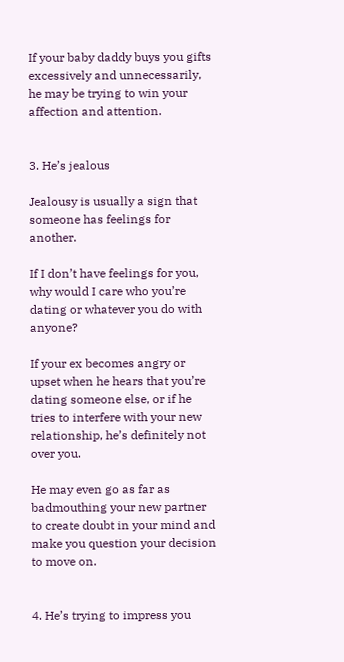If your baby daddy buys you gifts excessively and unnecessarily, he may be trying to win your affection and attention.


3. He’s jealous

Jealousy is usually a sign that someone has feelings for another.

If I don’t have feelings for you, why would I care who you’re dating or whatever you do with anyone?

If your ex becomes angry or upset when he hears that you’re dating someone else, or if he tries to interfere with your new relationship, he’s definitely not over you.

He may even go as far as badmouthing your new partner to create doubt in your mind and make you question your decision to move on.


4. He’s trying to impress you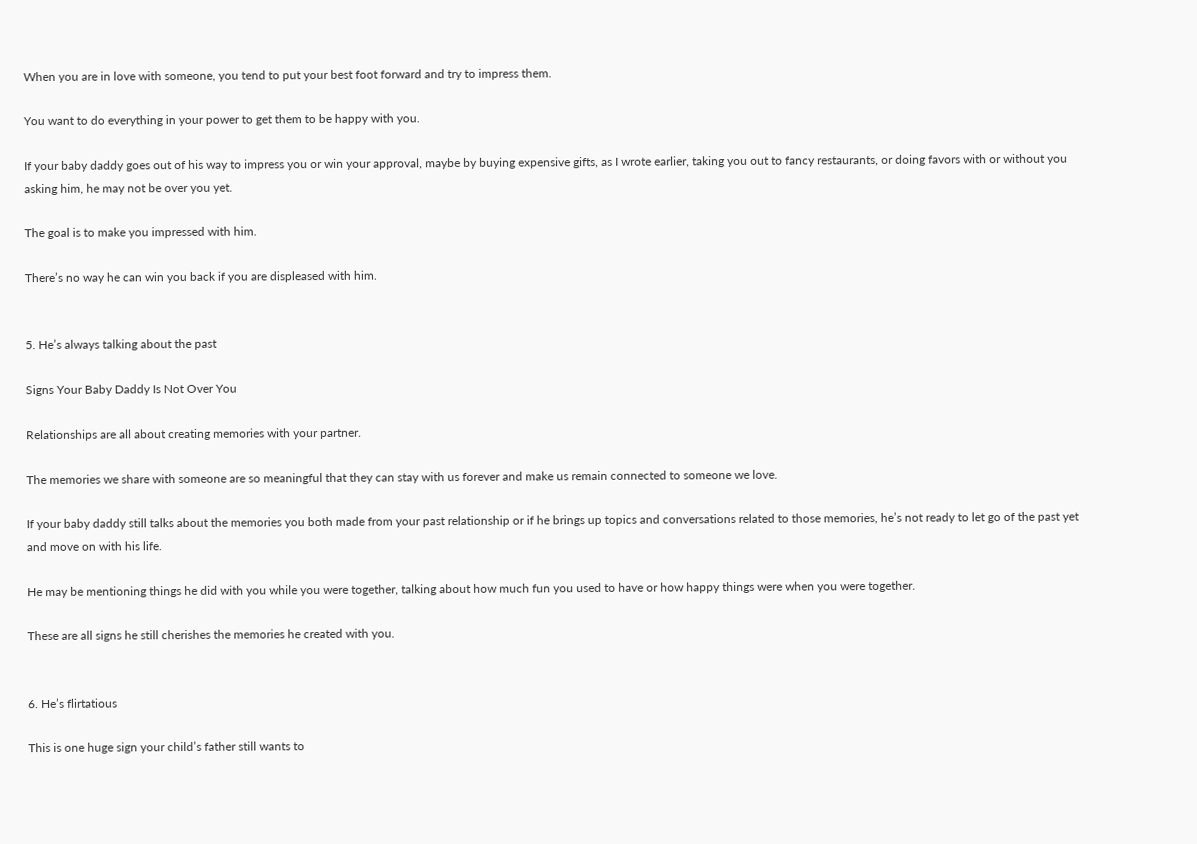When you are in love with someone, you tend to put your best foot forward and try to impress them.

You want to do everything in your power to get them to be happy with you.

If your baby daddy goes out of his way to impress you or win your approval, maybe by buying expensive gifts, as I wrote earlier, taking you out to fancy restaurants, or doing favors with or without you asking him, he may not be over you yet.

The goal is to make you impressed with him.

There’s no way he can win you back if you are displeased with him.


5. He’s always talking about the past

Signs Your Baby Daddy Is Not Over You

Relationships are all about creating memories with your partner.

The memories we share with someone are so meaningful that they can stay with us forever and make us remain connected to someone we love.

If your baby daddy still talks about the memories you both made from your past relationship or if he brings up topics and conversations related to those memories, he’s not ready to let go of the past yet and move on with his life.

He may be mentioning things he did with you while you were together, talking about how much fun you used to have or how happy things were when you were together.

These are all signs he still cherishes the memories he created with you.


6. He’s flirtatious

This is one huge sign your child’s father still wants to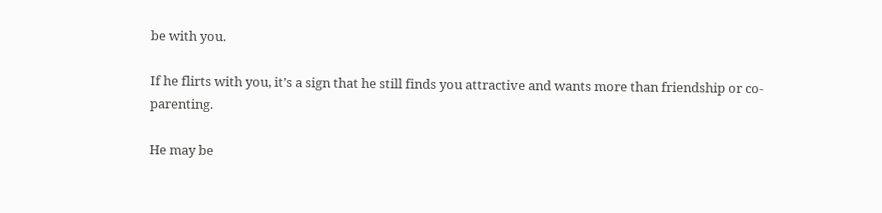be with you.

If he flirts with you, it’s a sign that he still finds you attractive and wants more than friendship or co-parenting.

He may be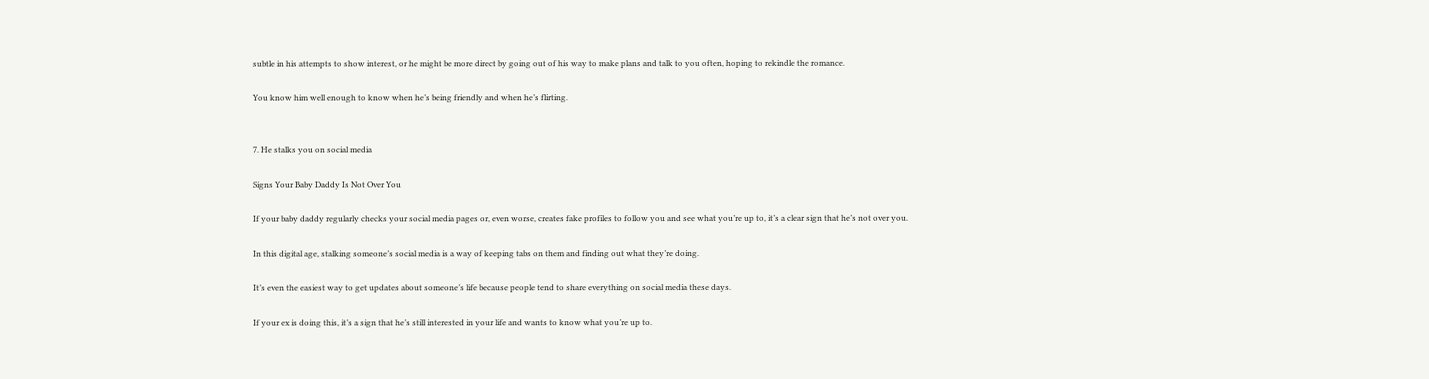subtle in his attempts to show interest, or he might be more direct by going out of his way to make plans and talk to you often, hoping to rekindle the romance.

You know him well enough to know when he’s being friendly and when he’s flirting.


7. He stalks you on social media

Signs Your Baby Daddy Is Not Over You

If your baby daddy regularly checks your social media pages or, even worse, creates fake profiles to follow you and see what you’re up to, it’s a clear sign that he’s not over you.

In this digital age, stalking someone’s social media is a way of keeping tabs on them and finding out what they’re doing.

It’s even the easiest way to get updates about someone’s life because people tend to share everything on social media these days.

If your ex is doing this, it’s a sign that he’s still interested in your life and wants to know what you’re up to.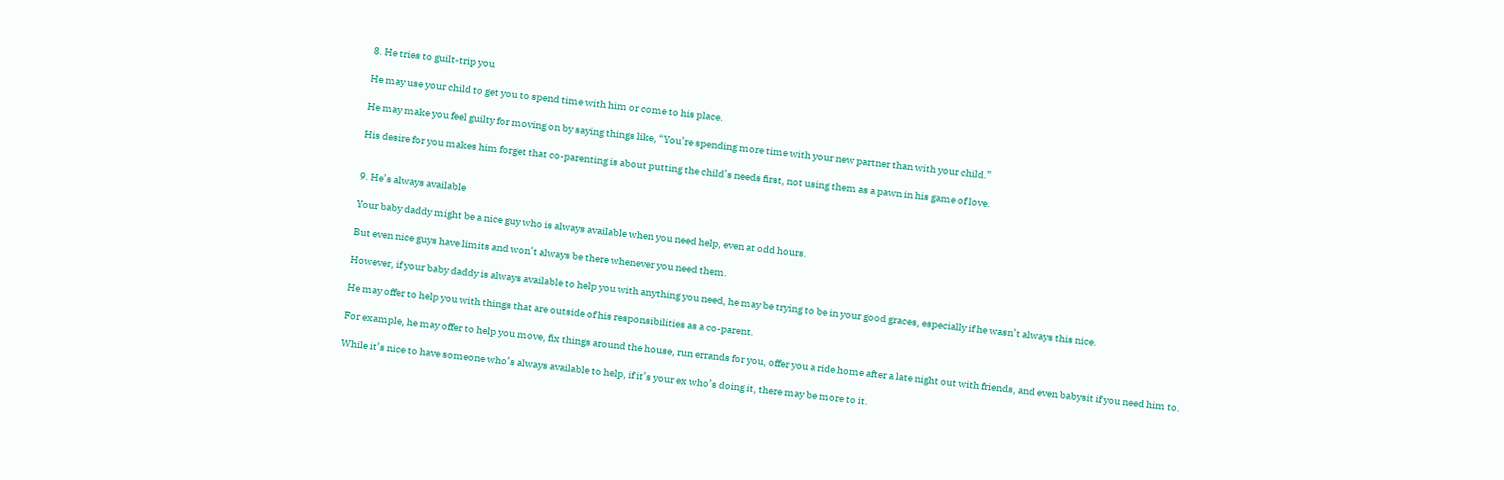8. He tries to guilt-trip you

He may use your child to get you to spend time with him or come to his place.

He may make you feel guilty for moving on by saying things like, “You’re spending more time with your new partner than with your child.”

His desire for you makes him forget that co-parenting is about putting the child’s needs first, not using them as a pawn in his game of love.


9. He’s always available

Your baby daddy might be a nice guy who is always available when you need help, even at odd hours.

But even nice guys have limits and won’t always be there whenever you need them.

However, if your baby daddy is always available to help you with anything you need, he may be trying to be in your good graces, especially if he wasn’t always this nice.

He may offer to help you with things that are outside of his responsibilities as a co-parent.

For example, he may offer to help you move, fix things around the house, run errands for you, offer you a ride home after a late night out with friends, and even babysit if you need him to.

While it’s nice to have someone who’s always available to help, if it’s your ex who’s doing it, there may be more to it.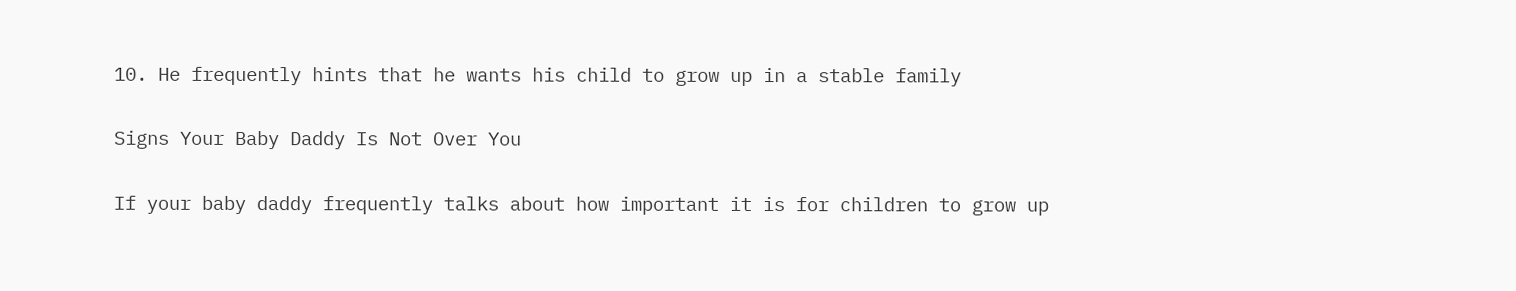10. He frequently hints that he wants his child to grow up in a stable family

Signs Your Baby Daddy Is Not Over You

If your baby daddy frequently talks about how important it is for children to grow up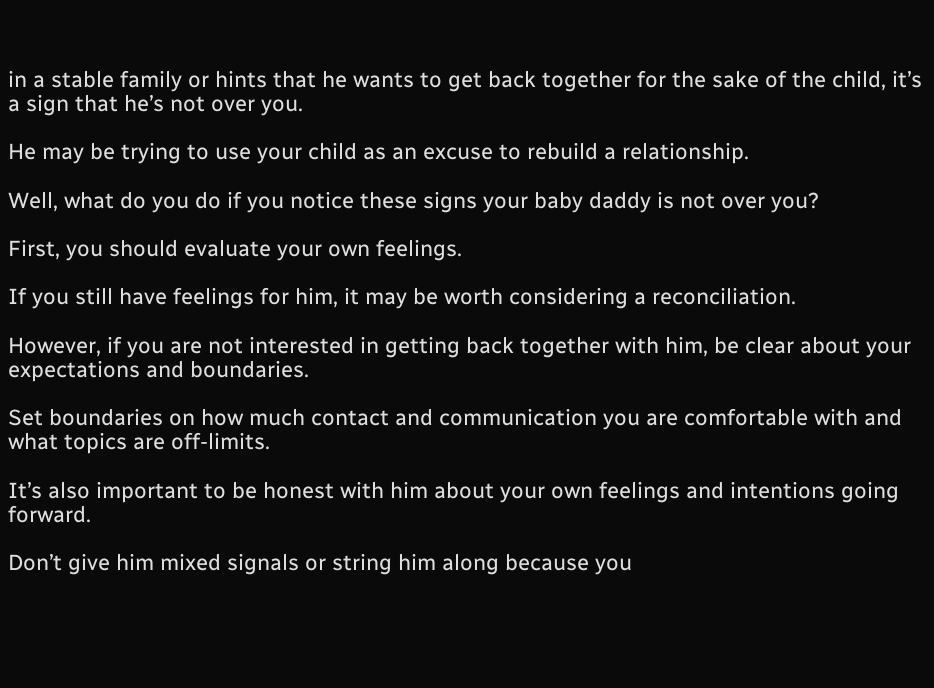in a stable family or hints that he wants to get back together for the sake of the child, it’s a sign that he’s not over you.

He may be trying to use your child as an excuse to rebuild a relationship.

Well, what do you do if you notice these signs your baby daddy is not over you?

First, you should evaluate your own feelings.

If you still have feelings for him, it may be worth considering a reconciliation.

However, if you are not interested in getting back together with him, be clear about your expectations and boundaries.

Set boundaries on how much contact and communication you are comfortable with and what topics are off-limits.

It’s also important to be honest with him about your own feelings and intentions going forward.

Don’t give him mixed signals or string him along because you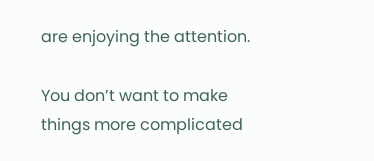are enjoying the attention.

You don’t want to make things more complicated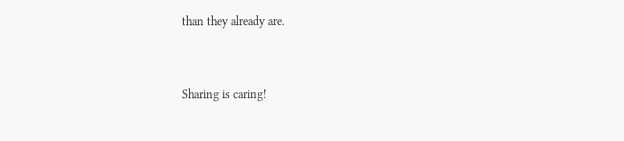than they already are.


Sharing is caring!